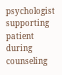psychologist supporting patient during counseling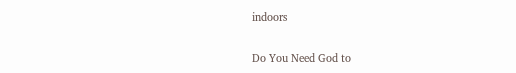indoors

Do You Need God to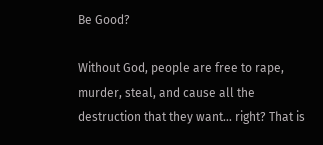Be Good?

Without God, people are free to rape, murder, steal, and cause all the destruction that they want… right? That is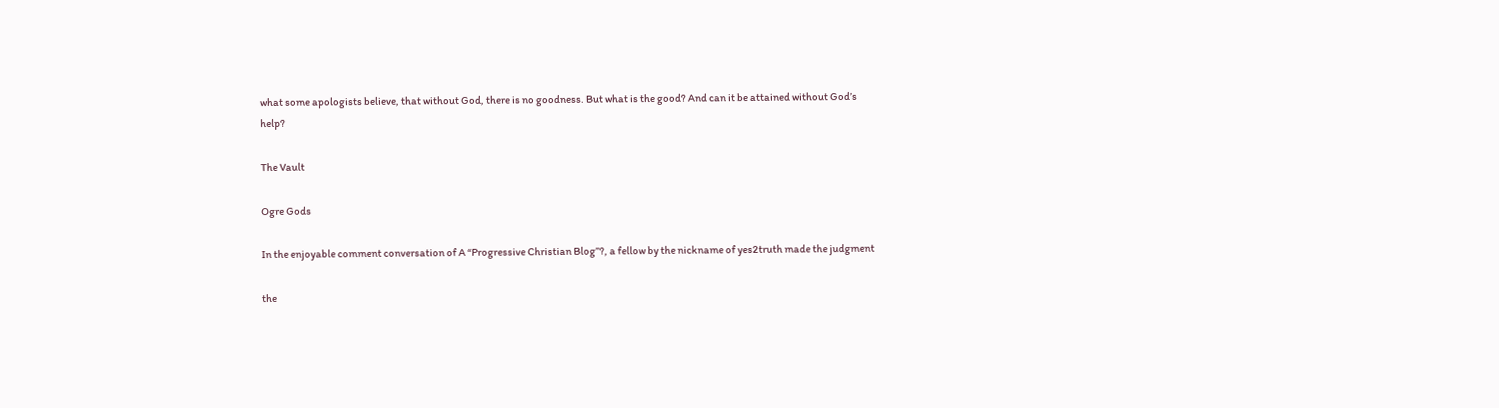what some apologists believe, that without God, there is no goodness. But what is the good? And can it be attained without God’s help?

The Vault

Ogre Gods

In the enjoyable comment conversation of A “Progressive Christian Blog”?, a fellow by the nickname of yes2truth made the judgment

the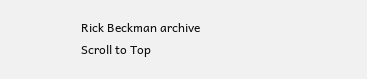Rick Beckman archive
Scroll to Top